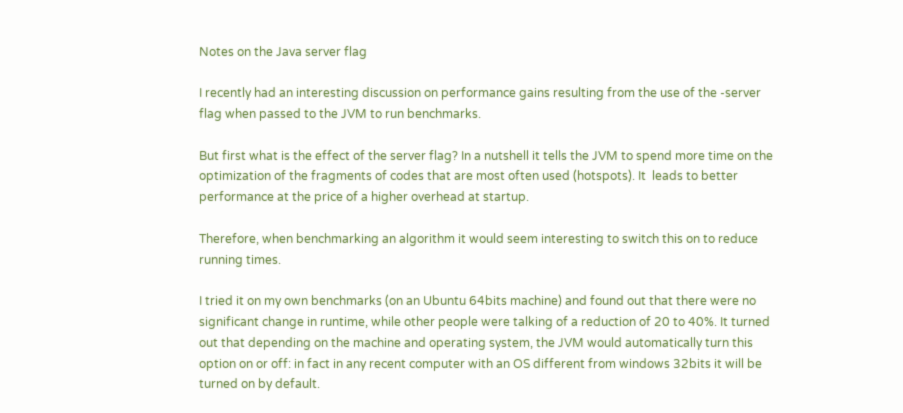Notes on the Java server flag

I recently had an interesting discussion on performance gains resulting from the use of the -server flag when passed to the JVM to run benchmarks.

But first what is the effect of the server flag? In a nutshell it tells the JVM to spend more time on the optimization of the fragments of codes that are most often used (hotspots). It  leads to better performance at the price of a higher overhead at startup.

Therefore, when benchmarking an algorithm it would seem interesting to switch this on to reduce running times.

I tried it on my own benchmarks (on an Ubuntu 64bits machine) and found out that there were no significant change in runtime, while other people were talking of a reduction of 20 to 40%. It turned out that depending on the machine and operating system, the JVM would automatically turn this option on or off: in fact in any recent computer with an OS different from windows 32bits it will be turned on by default.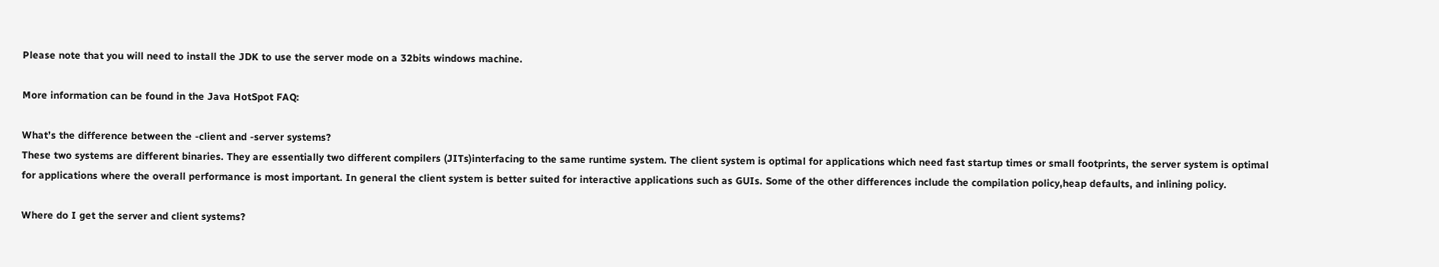Please note that you will need to install the JDK to use the server mode on a 32bits windows machine.

More information can be found in the Java HotSpot FAQ:

What’s the difference between the -client and -server systems?
These two systems are different binaries. They are essentially two different compilers (JITs)interfacing to the same runtime system. The client system is optimal for applications which need fast startup times or small footprints, the server system is optimal for applications where the overall performance is most important. In general the client system is better suited for interactive applications such as GUIs. Some of the other differences include the compilation policy,heap defaults, and inlining policy.

Where do I get the server and client systems?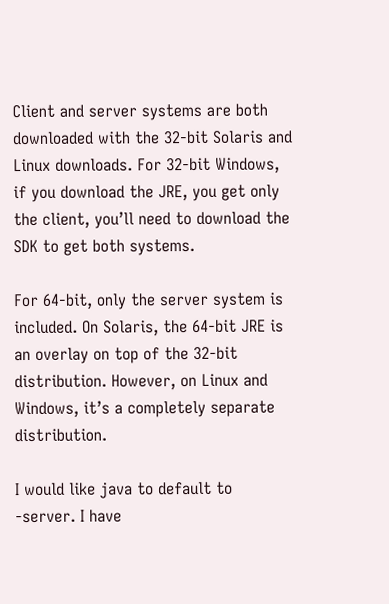Client and server systems are both downloaded with the 32-bit Solaris and Linux downloads. For 32-bit Windows, if you download the JRE, you get only the client, you’ll need to download the SDK to get both systems.

For 64-bit, only the server system is included. On Solaris, the 64-bit JRE is an overlay on top of the 32-bit distribution. However, on Linux and Windows, it’s a completely separate distribution.

I would like java to default to -server. I have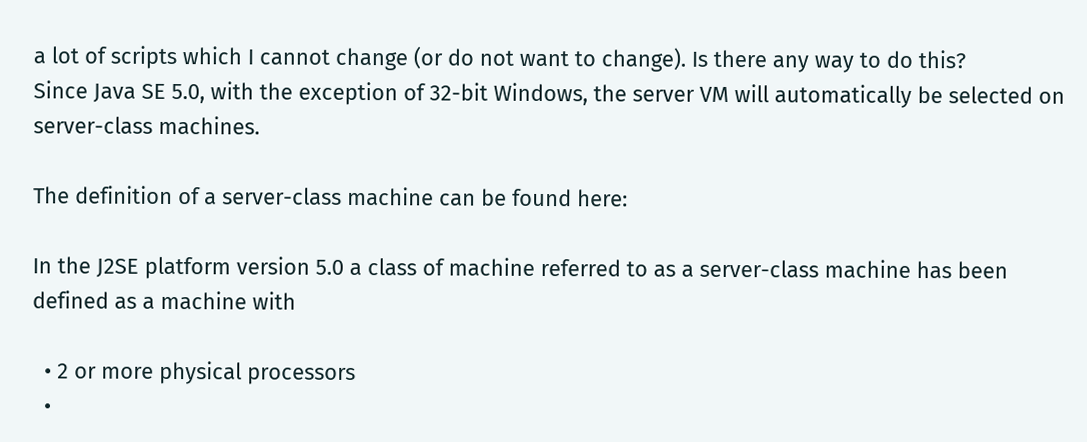a lot of scripts which I cannot change (or do not want to change). Is there any way to do this?
Since Java SE 5.0, with the exception of 32-bit Windows, the server VM will automatically be selected on server-class machines.

The definition of a server-class machine can be found here:

In the J2SE platform version 5.0 a class of machine referred to as a server-class machine has been defined as a machine with

  • 2 or more physical processors
  •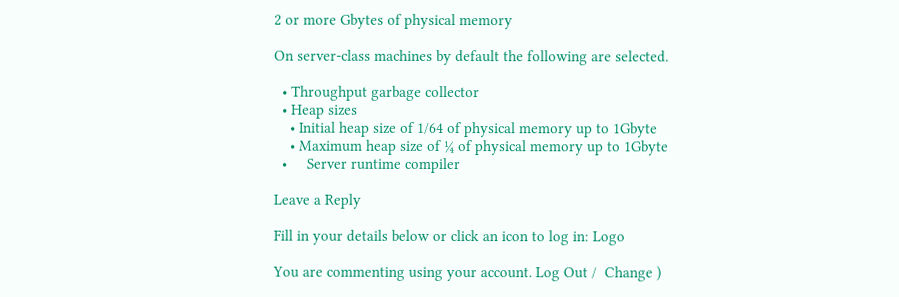2 or more Gbytes of physical memory

On server-class machines by default the following are selected.

  • Throughput garbage collector
  • Heap sizes
    • Initial heap size of 1/64 of physical memory up to 1Gbyte
    • Maximum heap size of ¼ of physical memory up to 1Gbyte
  •     Server runtime compiler

Leave a Reply

Fill in your details below or click an icon to log in: Logo

You are commenting using your account. Log Out /  Change )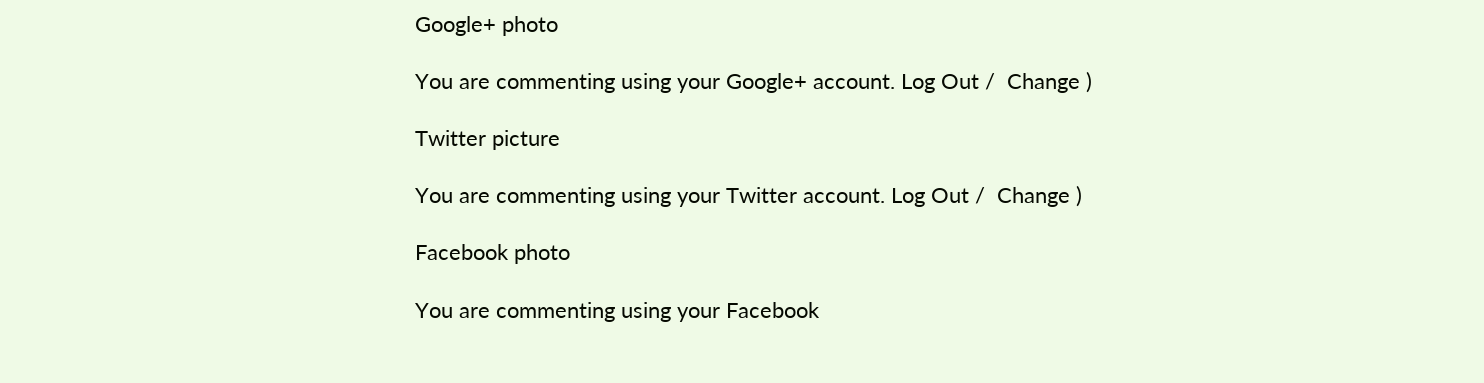Google+ photo

You are commenting using your Google+ account. Log Out /  Change )

Twitter picture

You are commenting using your Twitter account. Log Out /  Change )

Facebook photo

You are commenting using your Facebook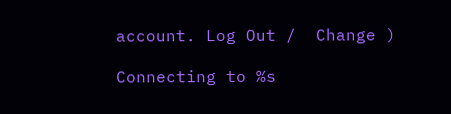account. Log Out /  Change )

Connecting to %s